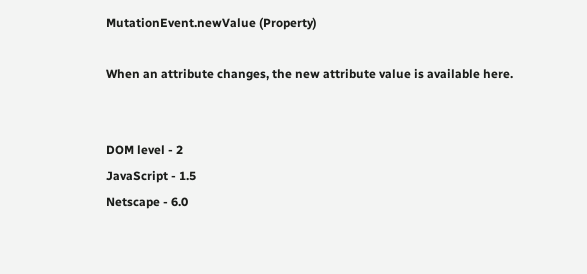MutationEvent.newValue (Property)

When an attribute changes, the new attribute value is available here.


DOM level - 2
JavaScript - 1.5
Netscape - 6.0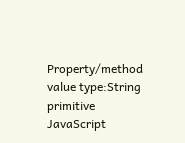Property/method value type:String primitive
JavaScript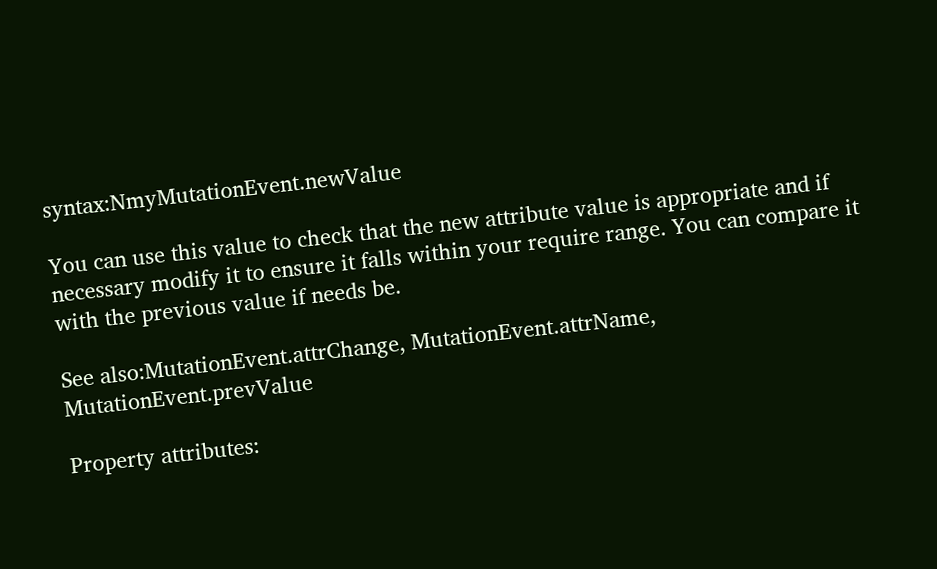syntax:NmyMutationEvent.newValue

You can use this value to check that the new attribute value is appropriate and if necessary modify it to ensure it falls within your require range. You can compare it with the previous value if needs be.

See also:MutationEvent.attrChange, MutationEvent.attrName, MutationEvent.prevValue

Property attributes: